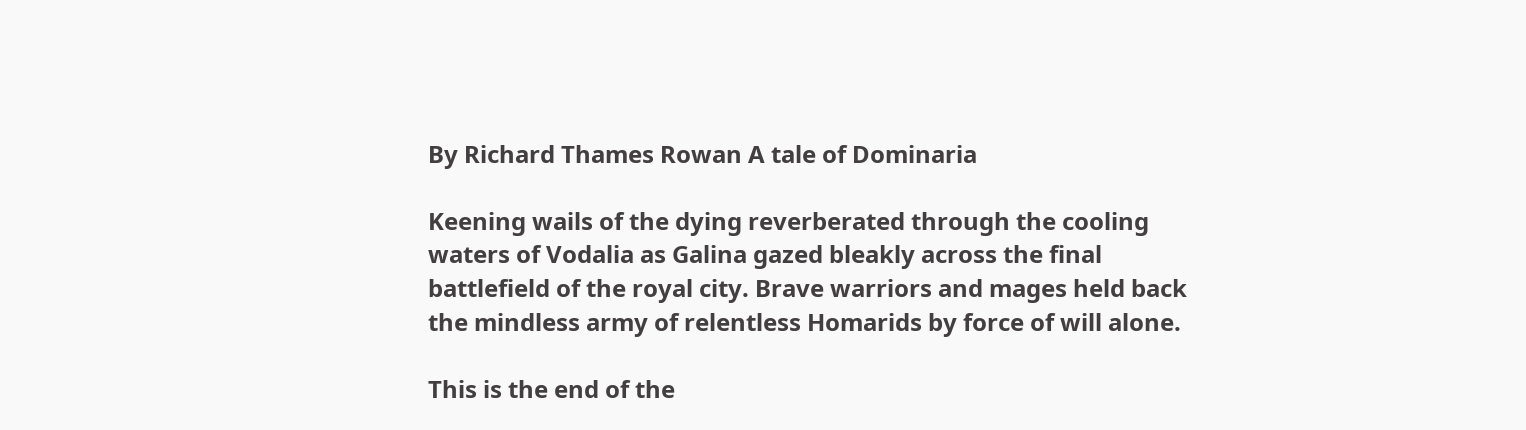By Richard Thames Rowan A tale of Dominaria

Keening wails of the dying reverberated through the cooling waters of Vodalia as Galina gazed bleakly across the final battlefield of the royal city. Brave warriors and mages held back the mindless army of relentless Homarids by force of will alone.

This is the end of the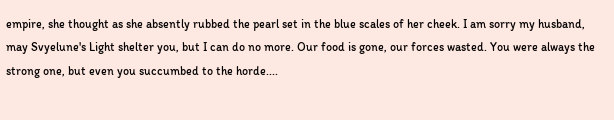empire, she thought as she absently rubbed the pearl set in the blue scales of her cheek. I am sorry my husband, may Svyelune's Light shelter you, but I can do no more. Our food is gone, our forces wasted. You were always the strong one, but even you succumbed to the horde....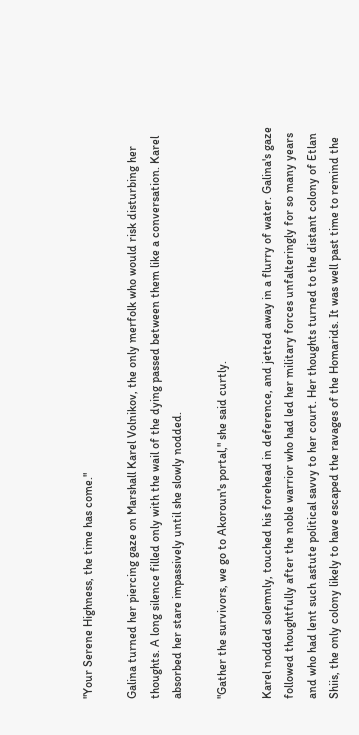"Your Serene Highness, the time has come."

Galina turned her piercing gaze on Marshall Karel Volnikov, the only merfolk who would risk disturbing her thoughts. A long silence filled only with the wail of the dying passed between them like a conversation. Karel absorbed her stare impassively until she slowly nodded.

"Gather the survivors, we go to Akoroun's portal," she said curtly.

Karel nodded solemnly, touched his forehead in deference, and jetted away in a flurry of water. Galina's gaze followed thoughtfully after the noble warrior who had led her military forces unfalteringly for so many years and who had lent such astute political savvy to her court. Her thoughts turned to the distant colony of Etlan Shiis, the only colony likely to have escaped the ravages of the Homarids. It was well past time to remind the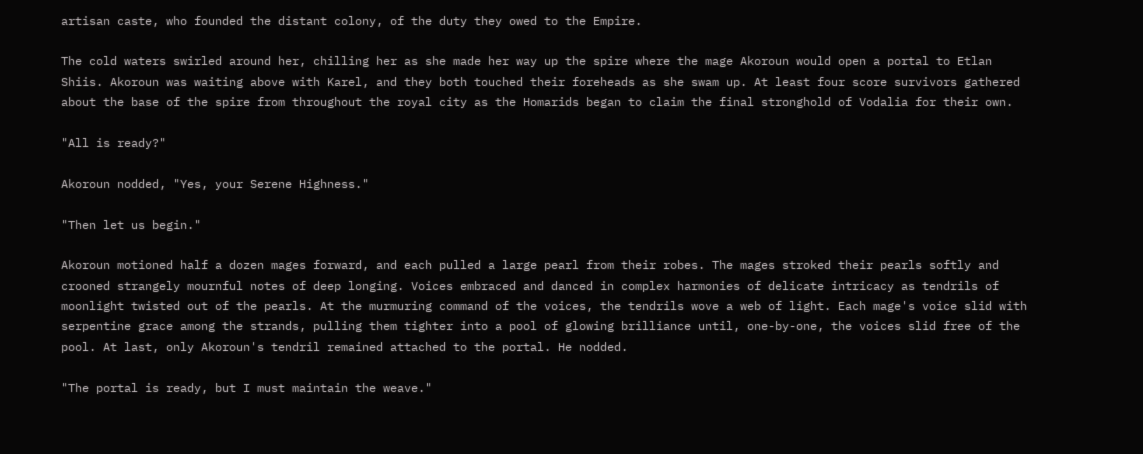artisan caste, who founded the distant colony, of the duty they owed to the Empire.

The cold waters swirled around her, chilling her as she made her way up the spire where the mage Akoroun would open a portal to Etlan Shiis. Akoroun was waiting above with Karel, and they both touched their foreheads as she swam up. At least four score survivors gathered about the base of the spire from throughout the royal city as the Homarids began to claim the final stronghold of Vodalia for their own.

"All is ready?"

Akoroun nodded, "Yes, your Serene Highness."

"Then let us begin."

Akoroun motioned half a dozen mages forward, and each pulled a large pearl from their robes. The mages stroked their pearls softly and crooned strangely mournful notes of deep longing. Voices embraced and danced in complex harmonies of delicate intricacy as tendrils of moonlight twisted out of the pearls. At the murmuring command of the voices, the tendrils wove a web of light. Each mage's voice slid with serpentine grace among the strands, pulling them tighter into a pool of glowing brilliance until, one-by-one, the voices slid free of the pool. At last, only Akoroun's tendril remained attached to the portal. He nodded.

"The portal is ready, but I must maintain the weave."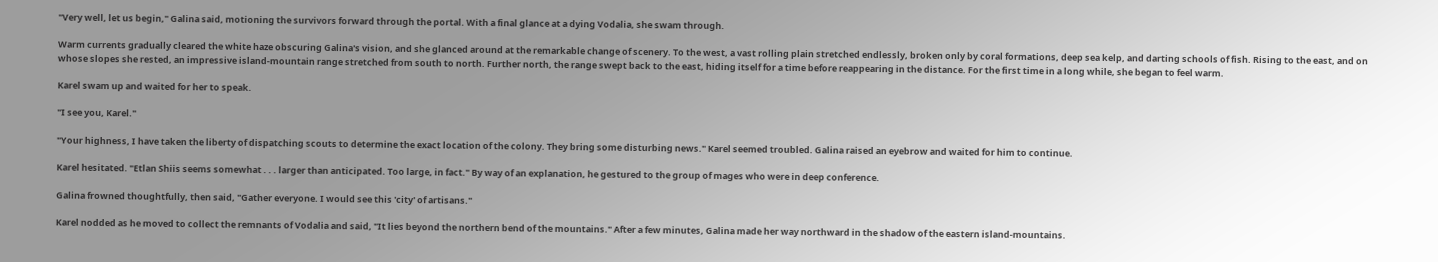"Very well, let us begin," Galina said, motioning the survivors forward through the portal. With a final glance at a dying Vodalia, she swam through.

Warm currents gradually cleared the white haze obscuring Galina's vision, and she glanced around at the remarkable change of scenery. To the west, a vast rolling plain stretched endlessly, broken only by coral formations, deep sea kelp, and darting schools of fish. Rising to the east, and on whose slopes she rested, an impressive island-mountain range stretched from south to north. Further north, the range swept back to the east, hiding itself for a time before reappearing in the distance. For the first time in a long while, she began to feel warm.

Karel swam up and waited for her to speak.

"I see you, Karel."

"Your highness, I have taken the liberty of dispatching scouts to determine the exact location of the colony. They bring some disturbing news." Karel seemed troubled. Galina raised an eyebrow and waited for him to continue.

Karel hesitated. "Etlan Shiis seems somewhat . . . larger than anticipated. Too large, in fact." By way of an explanation, he gestured to the group of mages who were in deep conference.

Galina frowned thoughtfully, then said, "Gather everyone. I would see this 'city' of artisans."

Karel nodded as he moved to collect the remnants of Vodalia and said, "It lies beyond the northern bend of the mountains." After a few minutes, Galina made her way northward in the shadow of the eastern island-mountains.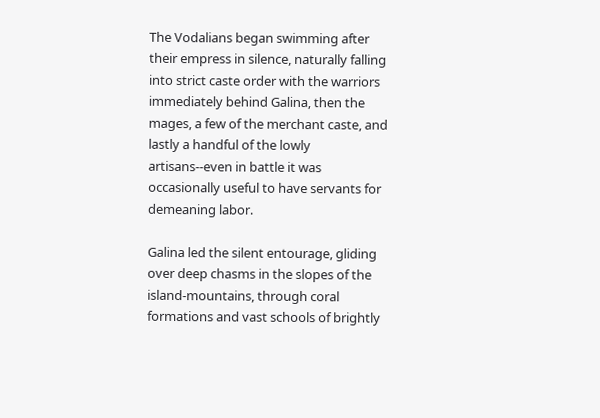The Vodalians began swimming after their empress in silence, naturally falling into strict caste order with the warriors immediately behind Galina, then the mages, a few of the merchant caste, and lastly a handful of the lowly artisans--even in battle it was occasionally useful to have servants for demeaning labor.

Galina led the silent entourage, gliding over deep chasms in the slopes of the island-mountains, through coral formations and vast schools of brightly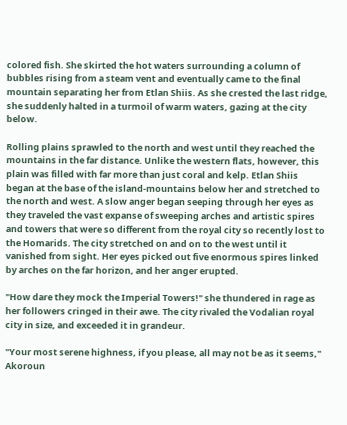colored fish. She skirted the hot waters surrounding a column of bubbles rising from a steam vent and eventually came to the final mountain separating her from Etlan Shiis. As she crested the last ridge, she suddenly halted in a turmoil of warm waters, gazing at the city below.

Rolling plains sprawled to the north and west until they reached the mountains in the far distance. Unlike the western flats, however, this plain was filled with far more than just coral and kelp. Etlan Shiis began at the base of the island-mountains below her and stretched to the north and west. A slow anger began seeping through her eyes as they traveled the vast expanse of sweeping arches and artistic spires and towers that were so different from the royal city so recently lost to the Homarids. The city stretched on and on to the west until it vanished from sight. Her eyes picked out five enormous spires linked by arches on the far horizon, and her anger erupted.

"How dare they mock the Imperial Towers!" she thundered in rage as her followers cringed in their awe. The city rivaled the Vodalian royal city in size, and exceeded it in grandeur.

"Your most serene highness, if you please, all may not be as it seems," Akoroun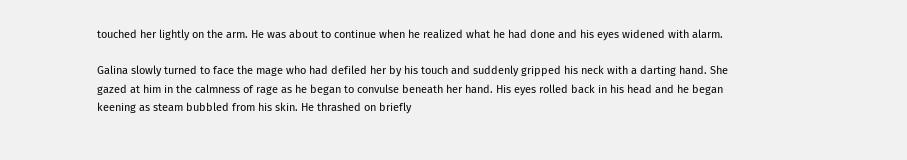touched her lightly on the arm. He was about to continue when he realized what he had done and his eyes widened with alarm.

Galina slowly turned to face the mage who had defiled her by his touch and suddenly gripped his neck with a darting hand. She gazed at him in the calmness of rage as he began to convulse beneath her hand. His eyes rolled back in his head and he began keening as steam bubbled from his skin. He thrashed on briefly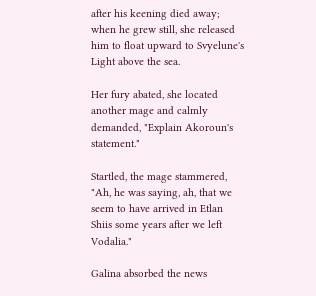after his keening died away; when he grew still, she released him to float upward to Svyelune's Light above the sea.

Her fury abated, she located another mage and calmly demanded, "Explain Akoroun's statement."

Startled, the mage stammered, "Ah, he was saying, ah, that we seem to have arrived in Etlan Shiis some years after we left Vodalia."

Galina absorbed the news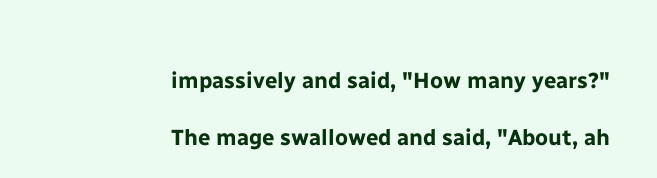impassively and said, "How many years?"

The mage swallowed and said, "About, ah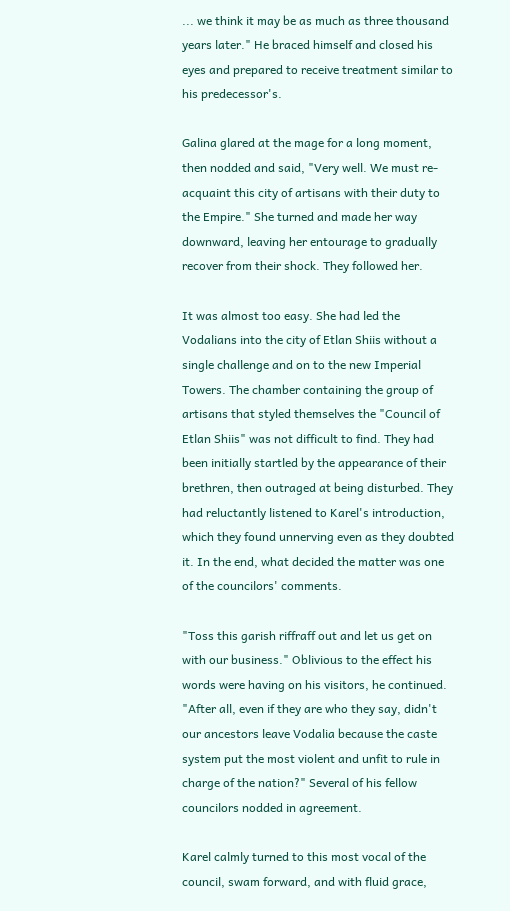... we think it may be as much as three thousand years later." He braced himself and closed his eyes and prepared to receive treatment similar to his predecessor's.

Galina glared at the mage for a long moment, then nodded and said, "Very well. We must re-acquaint this city of artisans with their duty to the Empire." She turned and made her way downward, leaving her entourage to gradually recover from their shock. They followed her.

It was almost too easy. She had led the Vodalians into the city of Etlan Shiis without a single challenge and on to the new Imperial Towers. The chamber containing the group of artisans that styled themselves the "Council of Etlan Shiis" was not difficult to find. They had been initially startled by the appearance of their brethren, then outraged at being disturbed. They had reluctantly listened to Karel's introduction, which they found unnerving even as they doubted it. In the end, what decided the matter was one of the councilors' comments.

"Toss this garish riffraff out and let us get on with our business." Oblivious to the effect his words were having on his visitors, he continued. "After all, even if they are who they say, didn't our ancestors leave Vodalia because the caste system put the most violent and unfit to rule in charge of the nation?" Several of his fellow councilors nodded in agreement.

Karel calmly turned to this most vocal of the council, swam forward, and with fluid grace,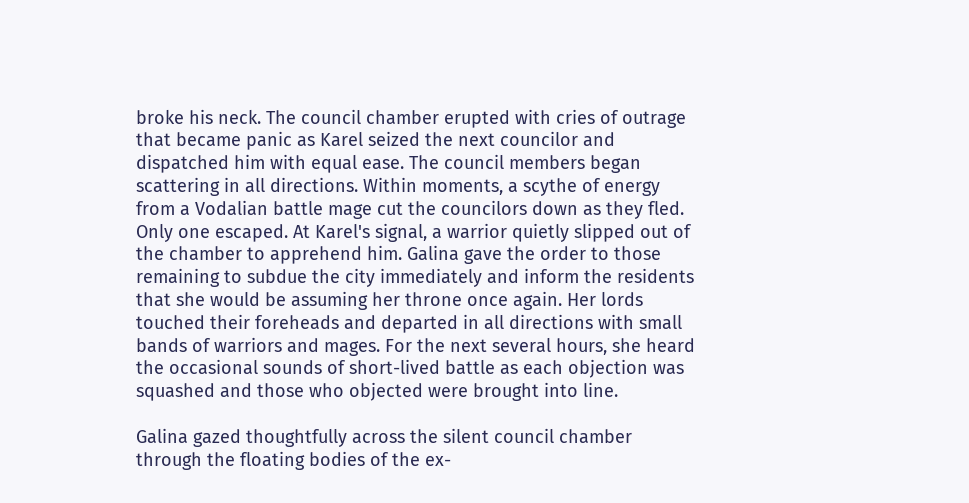broke his neck. The council chamber erupted with cries of outrage that became panic as Karel seized the next councilor and dispatched him with equal ease. The council members began scattering in all directions. Within moments, a scythe of energy from a Vodalian battle mage cut the councilors down as they fled. Only one escaped. At Karel's signal, a warrior quietly slipped out of the chamber to apprehend him. Galina gave the order to those remaining to subdue the city immediately and inform the residents that she would be assuming her throne once again. Her lords touched their foreheads and departed in all directions with small bands of warriors and mages. For the next several hours, she heard the occasional sounds of short-lived battle as each objection was squashed and those who objected were brought into line.

Galina gazed thoughtfully across the silent council chamber through the floating bodies of the ex-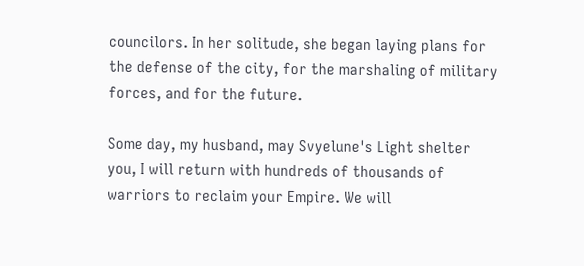councilors. In her solitude, she began laying plans for the defense of the city, for the marshaling of military forces, and for the future.

Some day, my husband, may Svyelune's Light shelter you, I will return with hundreds of thousands of warriors to reclaim your Empire. We will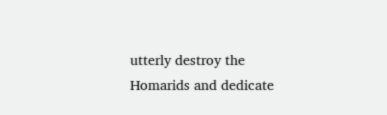utterly destroy the Homarids and dedicate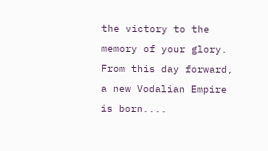the victory to the memory of your glory. From this day forward, a new Vodalian Empire is born....